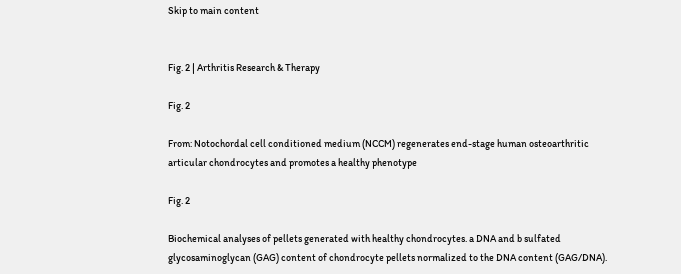Skip to main content


Fig. 2 | Arthritis Research & Therapy

Fig. 2

From: Notochordal cell conditioned medium (NCCM) regenerates end-stage human osteoarthritic articular chondrocytes and promotes a healthy phenotype

Fig. 2

Biochemical analyses of pellets generated with healthy chondrocytes. a DNA and b sulfated glycosaminoglycan (GAG) content of chondrocyte pellets normalized to the DNA content (GAG/DNA).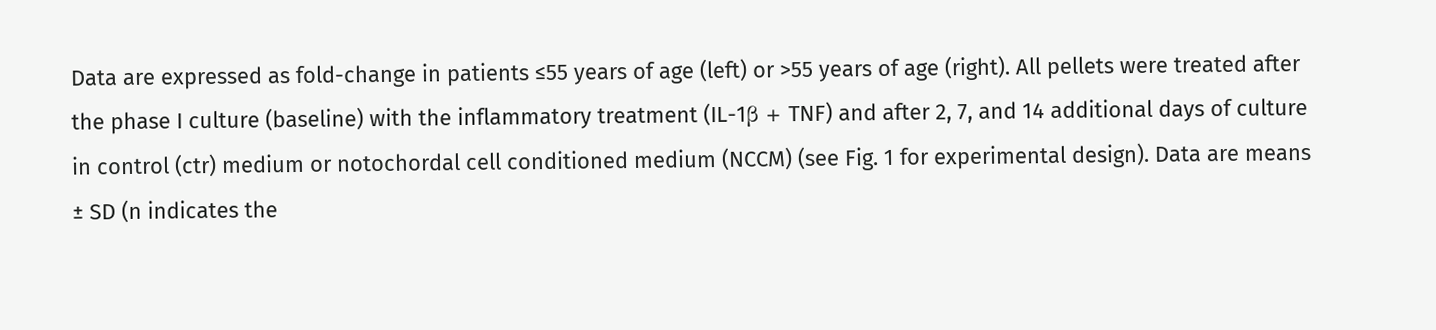Data are expressed as fold-change in patients ≤55 years of age (left) or >55 years of age (right). All pellets were treated after the phase I culture (baseline) with the inflammatory treatment (IL-1β + TNF) and after 2, 7, and 14 additional days of culture in control (ctr) medium or notochordal cell conditioned medium (NCCM) (see Fig. 1 for experimental design). Data are means ± SD (n indicates the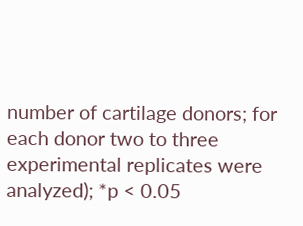number of cartilage donors; for each donor two to three experimental replicates were analyzed); *p < 0.05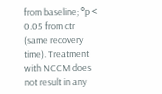from baseline; °p < 0.05 from ctr (same recovery time). Treatment with NCCM does not result in any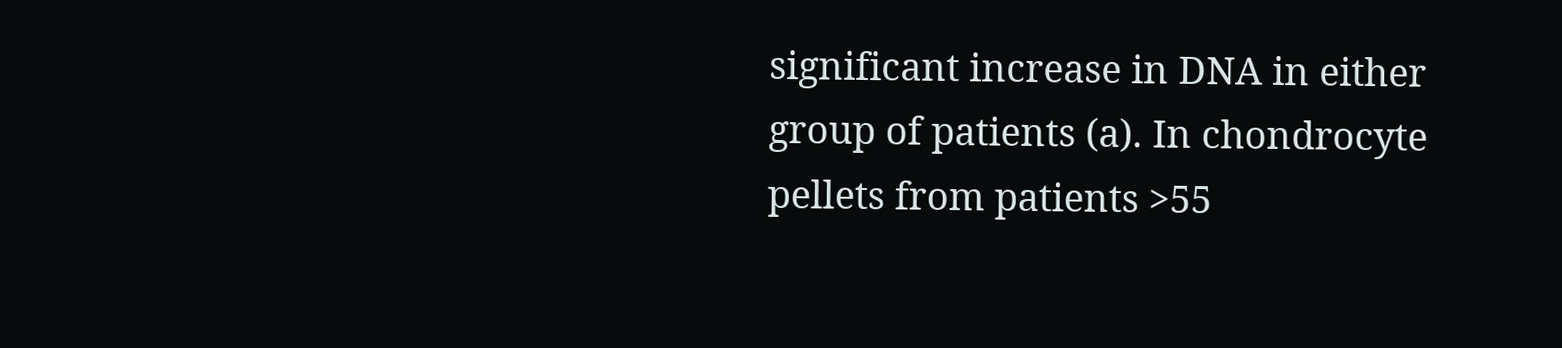significant increase in DNA in either group of patients (a). In chondrocyte pellets from patients >55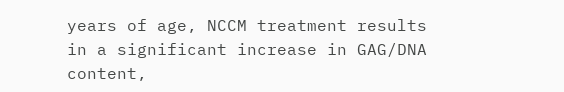years of age, NCCM treatment results in a significant increase in GAG/DNA content,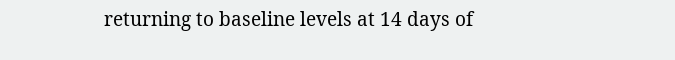returning to baseline levels at 14 days of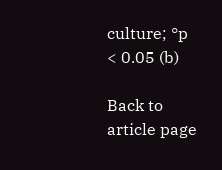culture; °p < 0.05 (b)

Back to article page